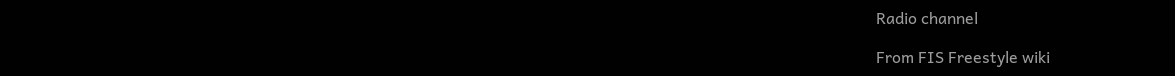Radio channel

From FIS Freestyle wiki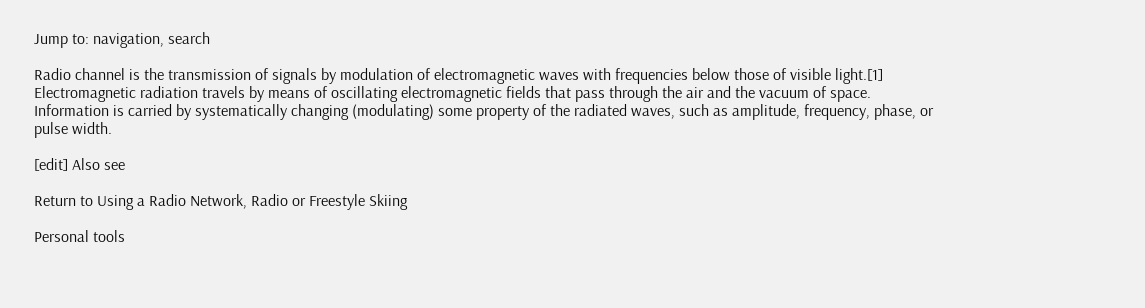Jump to: navigation, search

Radio channel is the transmission of signals by modulation of electromagnetic waves with frequencies below those of visible light.[1] Electromagnetic radiation travels by means of oscillating electromagnetic fields that pass through the air and the vacuum of space. Information is carried by systematically changing (modulating) some property of the radiated waves, such as amplitude, frequency, phase, or pulse width.

[edit] Also see

Return to Using a Radio Network, Radio or Freestyle Skiing

Personal tools